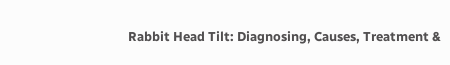Rabbit Head Tilt: Diagnosing, Causes, Treatment &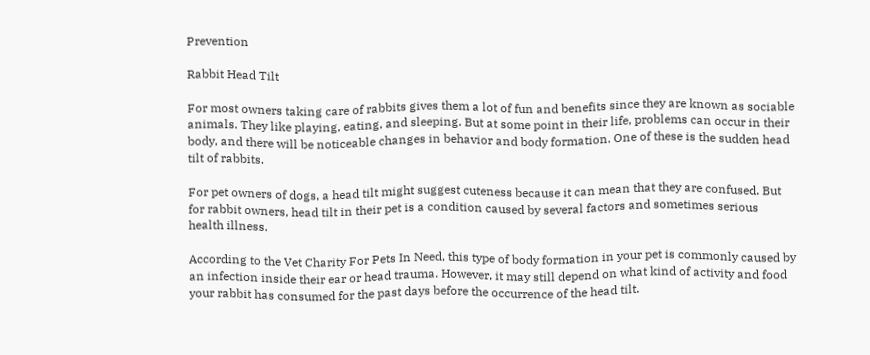Prevention

Rabbit Head Tilt

For most owners taking care of rabbits gives them a lot of fun and benefits since they are known as sociable animals. They like playing, eating, and sleeping. But at some point in their life, problems can occur in their body, and there will be noticeable changes in behavior and body formation. One of these is the sudden head tilt of rabbits.

For pet owners of dogs, a head tilt might suggest cuteness because it can mean that they are confused. But for rabbit owners, head tilt in their pet is a condition caused by several factors and sometimes serious health illness.

According to the Vet Charity For Pets In Need, this type of body formation in your pet is commonly caused by an infection inside their ear or head trauma. However, it may still depend on what kind of activity and food your rabbit has consumed for the past days before the occurrence of the head tilt.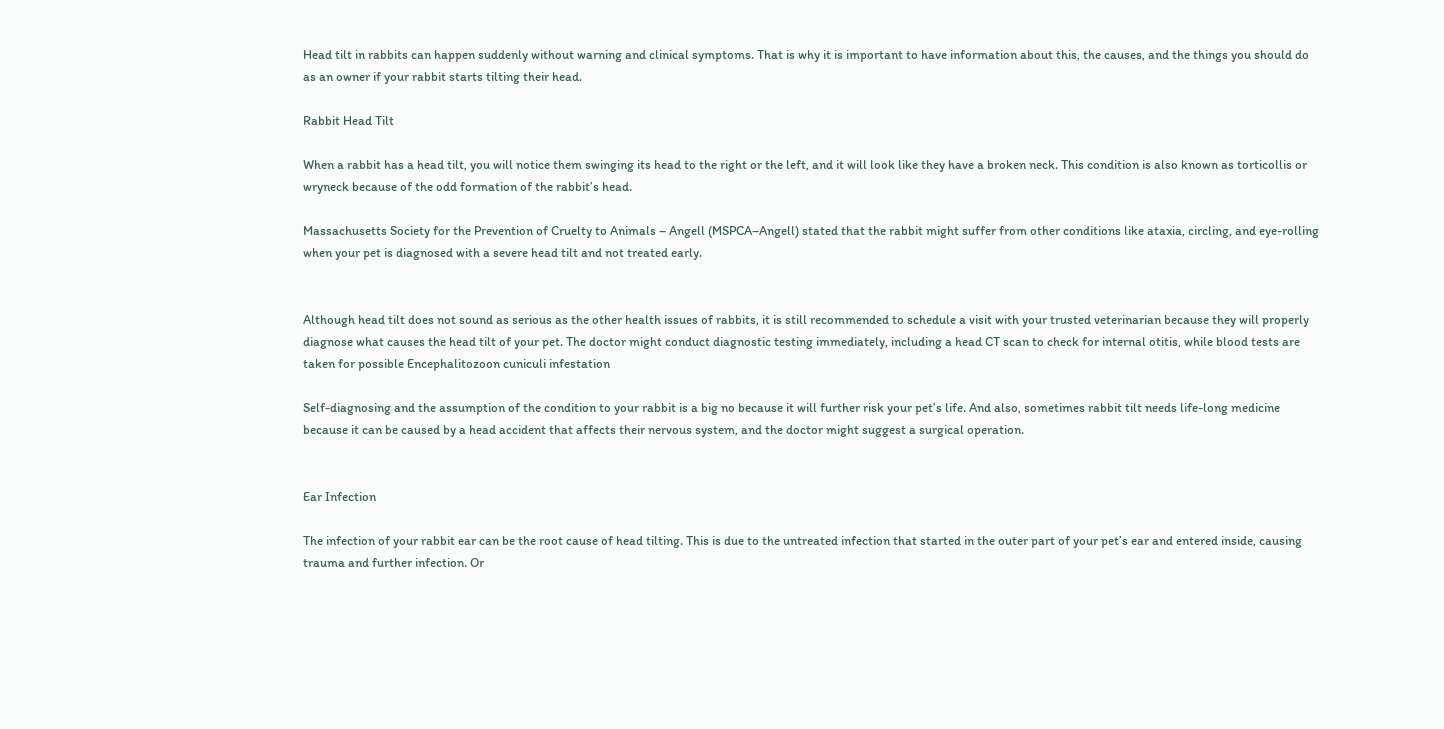Head tilt in rabbits can happen suddenly without warning and clinical symptoms. That is why it is important to have information about this, the causes, and the things you should do as an owner if your rabbit starts tilting their head.

Rabbit Head Tilt

When a rabbit has a head tilt, you will notice them swinging its head to the right or the left, and it will look like they have a broken neck. This condition is also known as torticollis or wryneck because of the odd formation of the rabbit’s head.

Massachusetts Society for the Prevention of Cruelty to Animals – Angell (MSPCA–Angell) stated that the rabbit might suffer from other conditions like ataxia, circling, and eye-rolling when your pet is diagnosed with a severe head tilt and not treated early.


Although head tilt does not sound as serious as the other health issues of rabbits, it is still recommended to schedule a visit with your trusted veterinarian because they will properly diagnose what causes the head tilt of your pet. The doctor might conduct diagnostic testing immediately, including a head CT scan to check for internal otitis, while blood tests are taken for possible Encephalitozoon cuniculi infestation

Self-diagnosing and the assumption of the condition to your rabbit is a big no because it will further risk your pet’s life. And also, sometimes rabbit tilt needs life-long medicine because it can be caused by a head accident that affects their nervous system, and the doctor might suggest a surgical operation.


Ear Infection

The infection of your rabbit ear can be the root cause of head tilting. This is due to the untreated infection that started in the outer part of your pet’s ear and entered inside, causing trauma and further infection. Or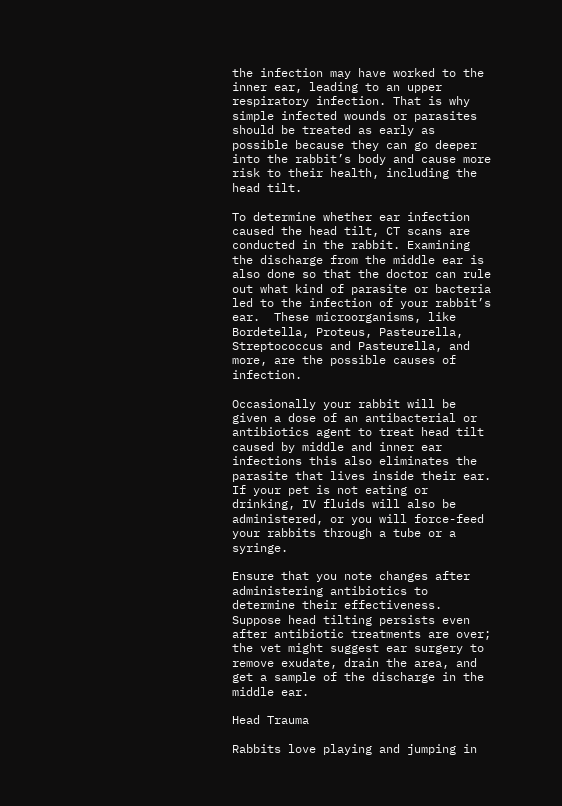the infection may have worked to the inner ear, leading to an upper respiratory infection. That is why simple infected wounds or parasites should be treated as early as possible because they can go deeper into the rabbit’s body and cause more risk to their health, including the head tilt.

To determine whether ear infection caused the head tilt, CT scans are conducted in the rabbit. Examining the discharge from the middle ear is also done so that the doctor can rule out what kind of parasite or bacteria led to the infection of your rabbit’s ear.  These microorganisms, like Bordetella, Proteus, Pasteurella, Streptococcus and Pasteurella, and more, are the possible causes of infection.

Occasionally your rabbit will be given a dose of an antibacterial or antibiotics agent to treat head tilt caused by middle and inner ear infections this also eliminates the parasite that lives inside their ear. If your pet is not eating or drinking, IV fluids will also be administered, or you will force-feed your rabbits through a tube or a syringe.

Ensure that you note changes after administering antibiotics to determine their effectiveness. Suppose head tilting persists even after antibiotic treatments are over; the vet might suggest ear surgery to remove exudate, drain the area, and get a sample of the discharge in the middle ear.

Head Trauma

Rabbits love playing and jumping in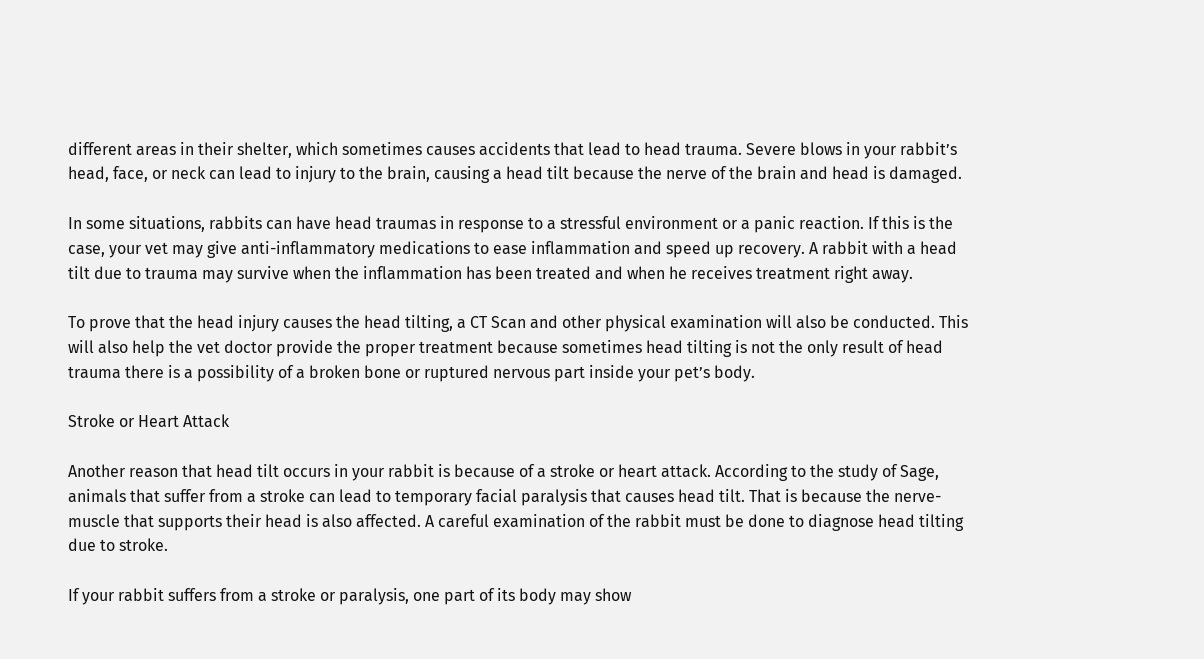different areas in their shelter, which sometimes causes accidents that lead to head trauma. Severe blows in your rabbit’s head, face, or neck can lead to injury to the brain, causing a head tilt because the nerve of the brain and head is damaged.

In some situations, rabbits can have head traumas in response to a stressful environment or a panic reaction. If this is the case, your vet may give anti-inflammatory medications to ease inflammation and speed up recovery. A rabbit with a head tilt due to trauma may survive when the inflammation has been treated and when he receives treatment right away.

To prove that the head injury causes the head tilting, a CT Scan and other physical examination will also be conducted. This will also help the vet doctor provide the proper treatment because sometimes head tilting is not the only result of head trauma there is a possibility of a broken bone or ruptured nervous part inside your pet’s body.

Stroke or Heart Attack

Another reason that head tilt occurs in your rabbit is because of a stroke or heart attack. According to the study of Sage, animals that suffer from a stroke can lead to temporary facial paralysis that causes head tilt. That is because the nerve-muscle that supports their head is also affected. A careful examination of the rabbit must be done to diagnose head tilting due to stroke.

If your rabbit suffers from a stroke or paralysis, one part of its body may show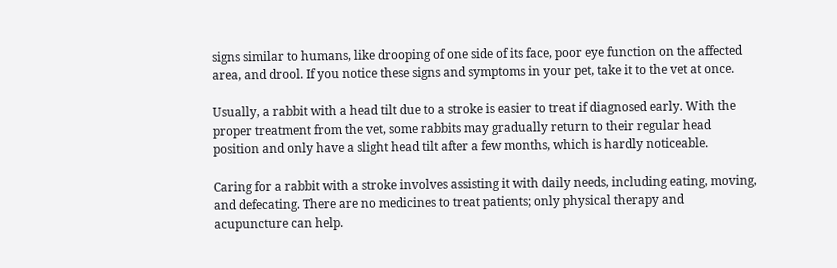signs similar to humans, like drooping of one side of its face, poor eye function on the affected area, and drool. If you notice these signs and symptoms in your pet, take it to the vet at once.

Usually, a rabbit with a head tilt due to a stroke is easier to treat if diagnosed early. With the proper treatment from the vet, some rabbits may gradually return to their regular head position and only have a slight head tilt after a few months, which is hardly noticeable.

Caring for a rabbit with a stroke involves assisting it with daily needs, including eating, moving, and defecating. There are no medicines to treat patients; only physical therapy and acupuncture can help.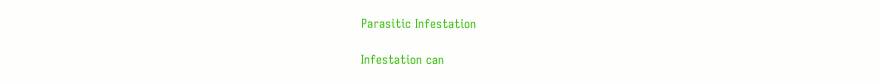Parasitic Infestation

Infestation can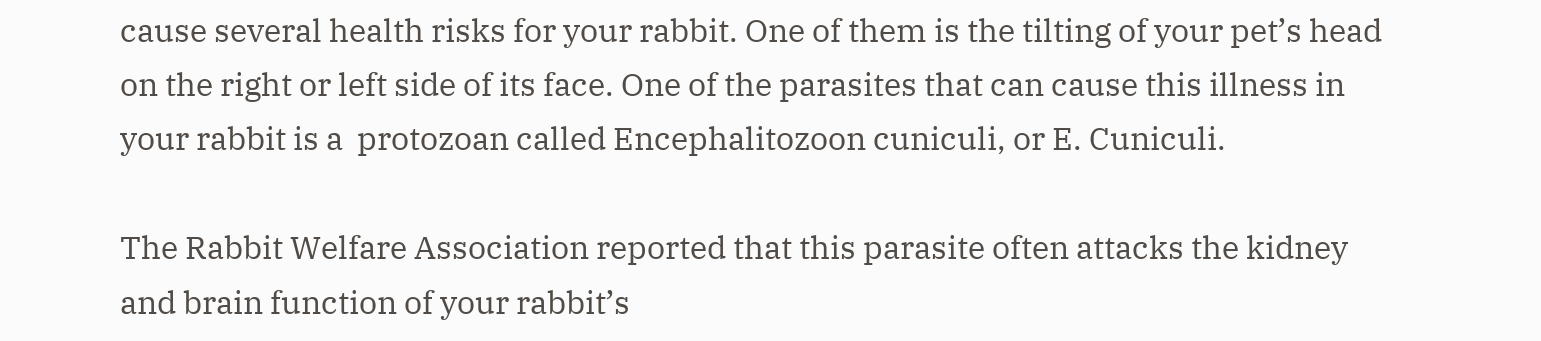cause several health risks for your rabbit. One of them is the tilting of your pet’s head on the right or left side of its face. One of the parasites that can cause this illness in your rabbit is a  protozoan called Encephalitozoon cuniculi, or E. Cuniculi.

The Rabbit Welfare Association reported that this parasite often attacks the kidney and brain function of your rabbit’s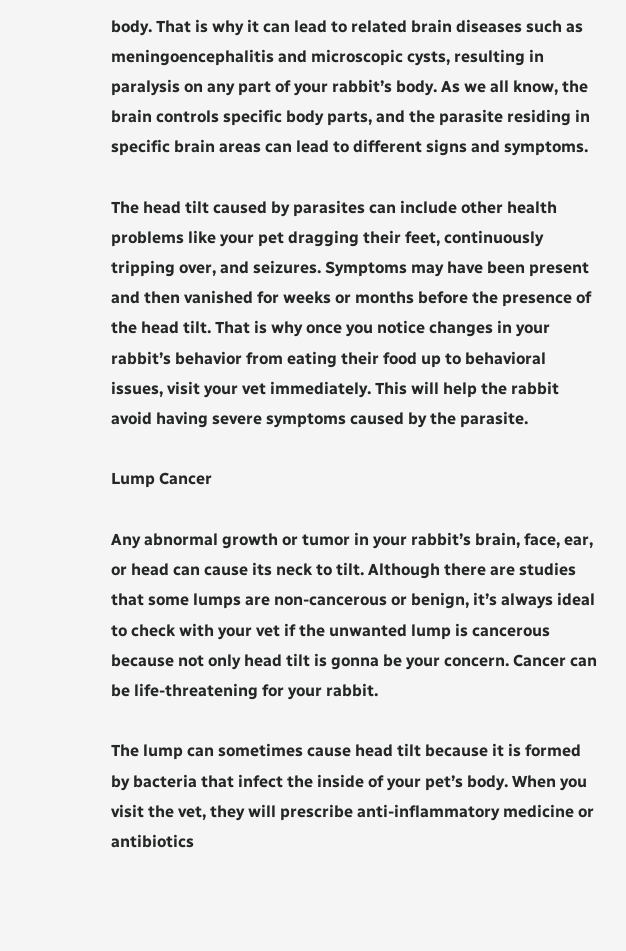body. That is why it can lead to related brain diseases such as meningoencephalitis and microscopic cysts, resulting in paralysis on any part of your rabbit’s body. As we all know, the brain controls specific body parts, and the parasite residing in specific brain areas can lead to different signs and symptoms.

The head tilt caused by parasites can include other health problems like your pet dragging their feet, continuously tripping over, and seizures. Symptoms may have been present and then vanished for weeks or months before the presence of the head tilt. That is why once you notice changes in your rabbit’s behavior from eating their food up to behavioral issues, visit your vet immediately. This will help the rabbit avoid having severe symptoms caused by the parasite.

Lump Cancer

Any abnormal growth or tumor in your rabbit’s brain, face, ear, or head can cause its neck to tilt. Although there are studies that some lumps are non-cancerous or benign, it’s always ideal to check with your vet if the unwanted lump is cancerous because not only head tilt is gonna be your concern. Cancer can be life-threatening for your rabbit.

The lump can sometimes cause head tilt because it is formed by bacteria that infect the inside of your pet’s body. When you visit the vet, they will prescribe anti-inflammatory medicine or antibiotics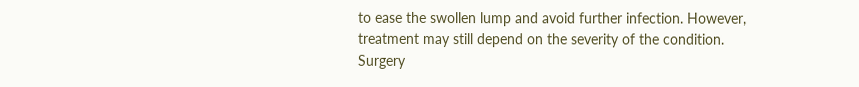to ease the swollen lump and avoid further infection. However, treatment may still depend on the severity of the condition. Surgery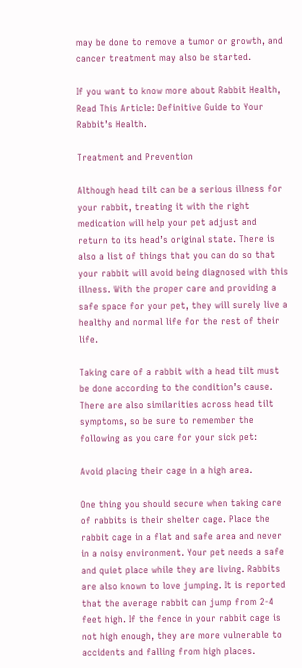may be done to remove a tumor or growth, and cancer treatment may also be started.

If you want to know more about Rabbit Health, Read This Article: Definitive Guide to Your Rabbit’s Health.

Treatment and Prevention

Although head tilt can be a serious illness for your rabbit, treating it with the right medication will help your pet adjust and return to its head’s original state. There is also a list of things that you can do so that your rabbit will avoid being diagnosed with this illness. With the proper care and providing a safe space for your pet, they will surely live a healthy and normal life for the rest of their life.

Taking care of a rabbit with a head tilt must be done according to the condition’s cause. There are also similarities across head tilt symptoms, so be sure to remember the following as you care for your sick pet:

Avoid placing their cage in a high area.

One thing you should secure when taking care of rabbits is their shelter cage. Place the rabbit cage in a flat and safe area and never in a noisy environment. Your pet needs a safe and quiet place while they are living. Rabbits are also known to love jumping. It is reported that the average rabbit can jump from 2-4 feet high. If the fence in your rabbit cage is not high enough, they are more vulnerable to accidents and falling from high places.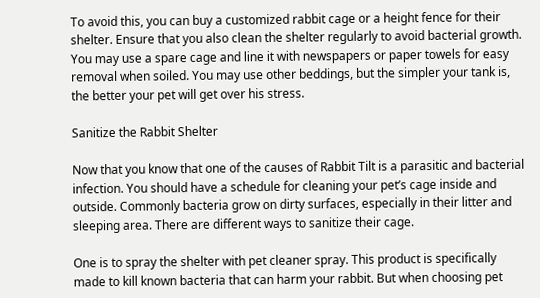To avoid this, you can buy a customized rabbit cage or a height fence for their shelter. Ensure that you also clean the shelter regularly to avoid bacterial growth. You may use a spare cage and line it with newspapers or paper towels for easy removal when soiled. You may use other beddings, but the simpler your tank is, the better your pet will get over his stress.

Sanitize the Rabbit Shelter

Now that you know that one of the causes of Rabbit Tilt is a parasitic and bacterial infection. You should have a schedule for cleaning your pet’s cage inside and outside. Commonly bacteria grow on dirty surfaces, especially in their litter and sleeping area. There are different ways to sanitize their cage.

One is to spray the shelter with pet cleaner spray. This product is specifically made to kill known bacteria that can harm your rabbit. But when choosing pet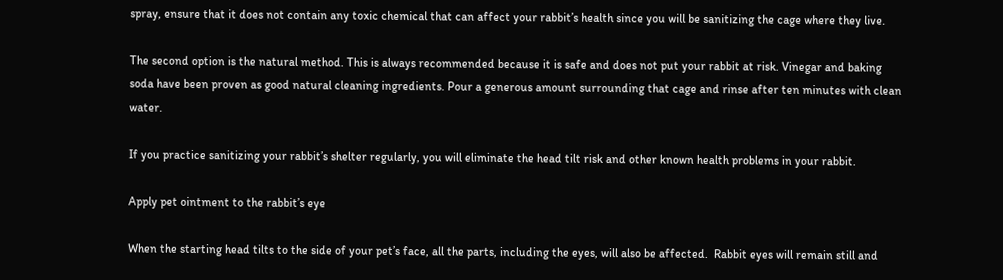spray, ensure that it does not contain any toxic chemical that can affect your rabbit’s health since you will be sanitizing the cage where they live.

The second option is the natural method. This is always recommended because it is safe and does not put your rabbit at risk. Vinegar and baking soda have been proven as good natural cleaning ingredients. Pour a generous amount surrounding that cage and rinse after ten minutes with clean water.

If you practice sanitizing your rabbit’s shelter regularly, you will eliminate the head tilt risk and other known health problems in your rabbit.

Apply pet ointment to the rabbit’s eye

When the starting head tilts to the side of your pet’s face, all the parts, including the eyes, will also be affected.  Rabbit eyes will remain still and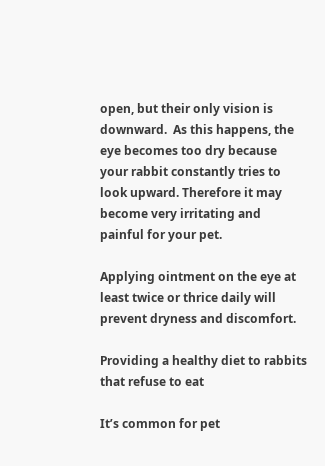open, but their only vision is downward.  As this happens, the eye becomes too dry because your rabbit constantly tries to look upward. Therefore it may become very irritating and painful for your pet.

Applying ointment on the eye at least twice or thrice daily will prevent dryness and discomfort.

Providing a healthy diet to rabbits that refuse to eat

It’s common for pet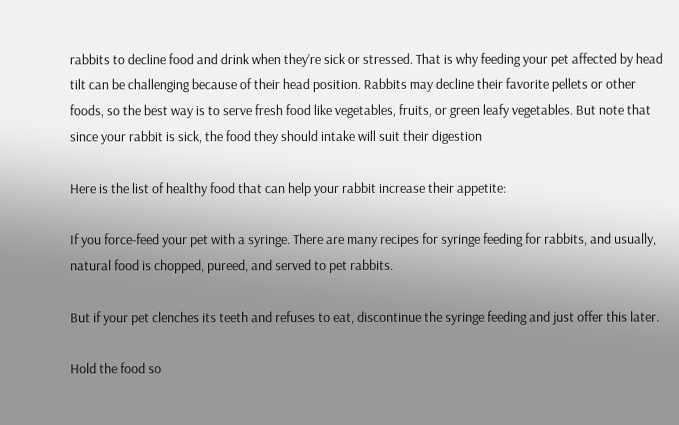rabbits to decline food and drink when they’re sick or stressed. That is why feeding your pet affected by head tilt can be challenging because of their head position. Rabbits may decline their favorite pellets or other foods, so the best way is to serve fresh food like vegetables, fruits, or green leafy vegetables. But note that since your rabbit is sick, the food they should intake will suit their digestion

Here is the list of healthy food that can help your rabbit increase their appetite:

If you force-feed your pet with a syringe. There are many recipes for syringe feeding for rabbits, and usually, natural food is chopped, pureed, and served to pet rabbits.

But if your pet clenches its teeth and refuses to eat, discontinue the syringe feeding and just offer this later.

Hold the food so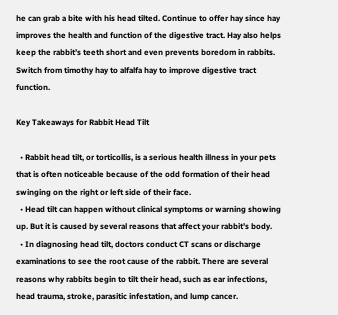he can grab a bite with his head tilted. Continue to offer hay since hay improves the health and function of the digestive tract. Hay also helps keep the rabbit’s teeth short and even prevents boredom in rabbits. Switch from timothy hay to alfalfa hay to improve digestive tract function.

Key Takeaways for Rabbit Head Tilt

  • Rabbit head tilt, or torticollis, is a serious health illness in your pets that is often noticeable because of the odd formation of their head swinging on the right or left side of their face.
  • Head tilt can happen without clinical symptoms or warning showing up. But it is caused by several reasons that affect your rabbit’s body.
  • In diagnosing head tilt, doctors conduct CT scans or discharge examinations to see the root cause of the rabbit. There are several reasons why rabbits begin to tilt their head, such as ear infections, head trauma, stroke, parasitic infestation, and lump cancer.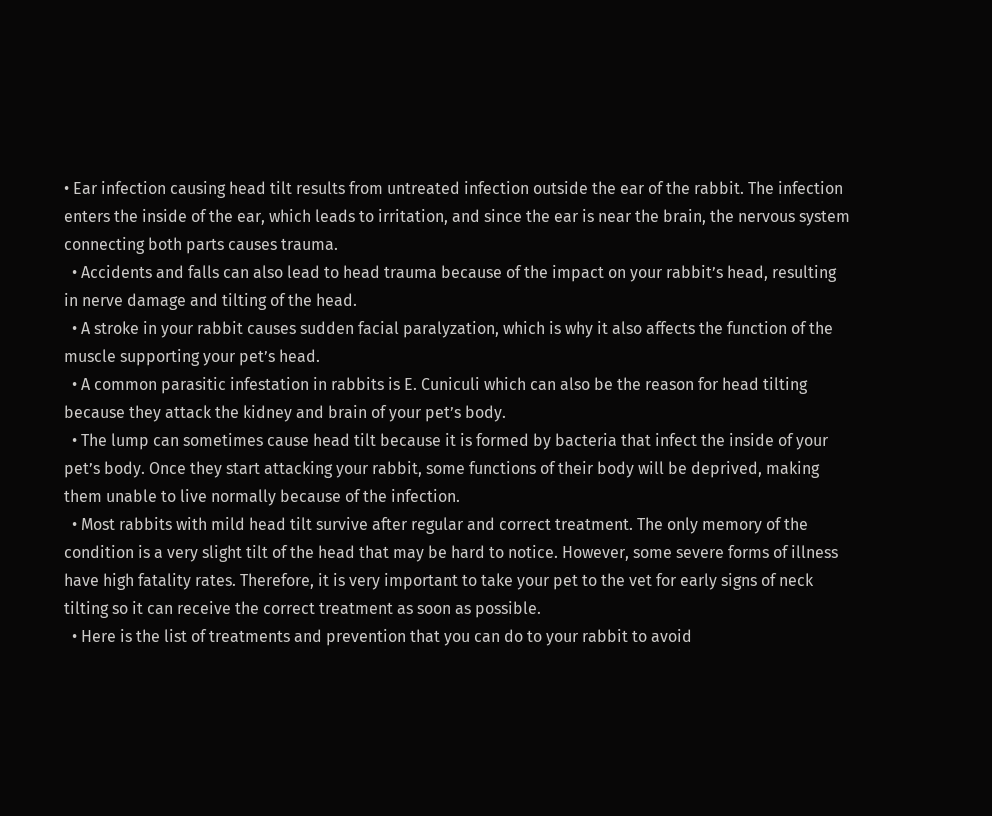• Ear infection causing head tilt results from untreated infection outside the ear of the rabbit. The infection enters the inside of the ear, which leads to irritation, and since the ear is near the brain, the nervous system connecting both parts causes trauma.
  • Accidents and falls can also lead to head trauma because of the impact on your rabbit’s head, resulting in nerve damage and tilting of the head.
  • A stroke in your rabbit causes sudden facial paralyzation, which is why it also affects the function of the muscle supporting your pet’s head.
  • A common parasitic infestation in rabbits is E. Cuniculi which can also be the reason for head tilting because they attack the kidney and brain of your pet’s body.
  • The lump can sometimes cause head tilt because it is formed by bacteria that infect the inside of your pet’s body. Once they start attacking your rabbit, some functions of their body will be deprived, making them unable to live normally because of the infection.
  • Most rabbits with mild head tilt survive after regular and correct treatment. The only memory of the condition is a very slight tilt of the head that may be hard to notice. However, some severe forms of illness have high fatality rates. Therefore, it is very important to take your pet to the vet for early signs of neck tilting so it can receive the correct treatment as soon as possible.
  • Here is the list of treatments and prevention that you can do to your rabbit to avoid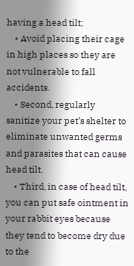having a head tilt;
    • Avoid placing their cage in high places so they are not vulnerable to fall accidents.
    • Second, regularly sanitize your pet’s shelter to eliminate unwanted germs and parasites that can cause head tilt.
    • Third, in case of head tilt, you can put safe ointment in your rabbit eyes because they tend to become dry due to the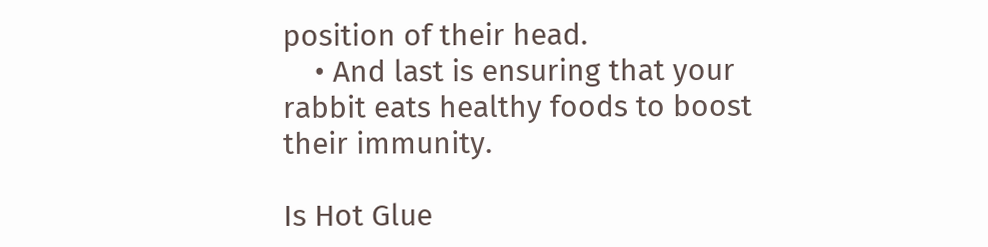position of their head.
    • And last is ensuring that your rabbit eats healthy foods to boost their immunity.

Is Hot Glue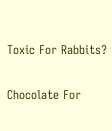Toxic For Rabbits?

Chocolate For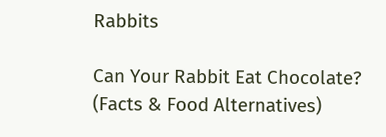Rabbits

Can Your Rabbit Eat Chocolate? (Facts & Food Alternatives)